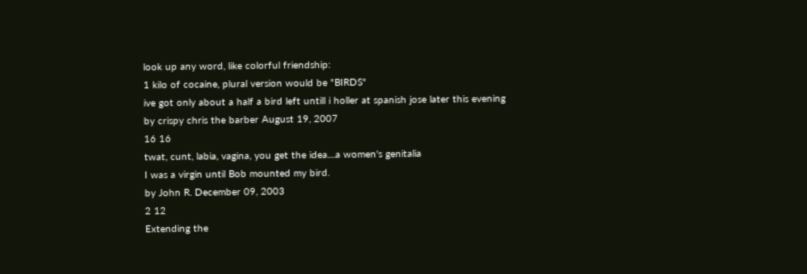look up any word, like colorful friendship:
1 kilo of cocaine, plural version would be "BIRDS"
ive got only about a half a bird left untill i holler at spanish jose later this evening
by crispy chris the barber August 19, 2007
16 16
twat, cunt, labia, vagina, you get the idea....a women's genitalia
I was a virgin until Bob mounted my bird.
by John R. December 09, 2003
2 12
Extending the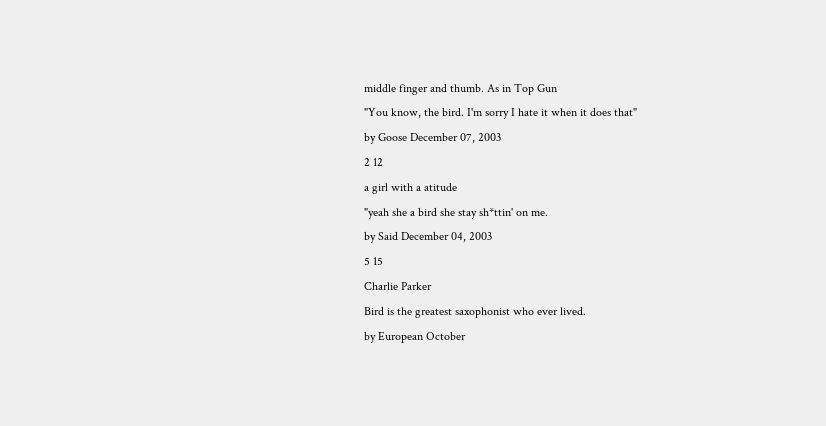middle finger and thumb. As in Top Gun
"You know, the bird. I'm sorry I hate it when it does that"
by Goose December 07, 2003
2 12
a girl with a atitude
"yeah she a bird she stay sh*ttin' on me.
by Said December 04, 2003
5 15
Charlie Parker
Bird is the greatest saxophonist who ever lived.
by European October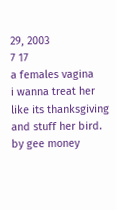29, 2003
7 17
a females vagina
i wanna treat her like its thanksgiving and stuff her bird.
by gee money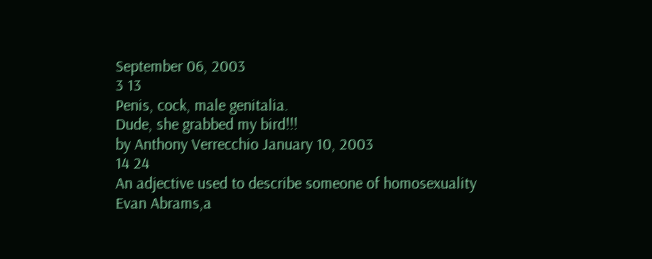September 06, 2003
3 13
Penis, cock, male genitalia.
Dude, she grabbed my bird!!!
by Anthony Verrecchio January 10, 2003
14 24
An adjective used to describe someone of homosexuality
Evan Abrams,a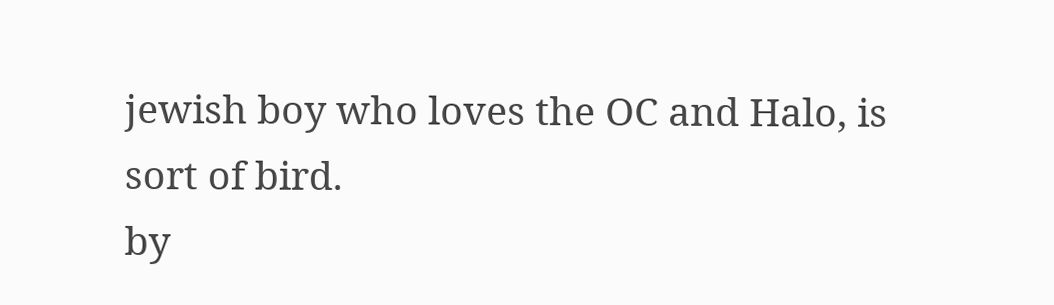jewish boy who loves the OC and Halo, is sort of bird.
by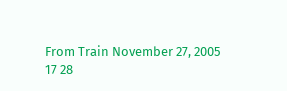From Train November 27, 2005
17 28